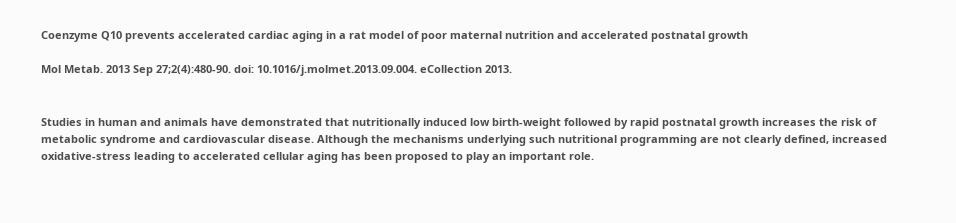Coenzyme Q10 prevents accelerated cardiac aging in a rat model of poor maternal nutrition and accelerated postnatal growth

Mol Metab. 2013 Sep 27;2(4):480-90. doi: 10.1016/j.molmet.2013.09.004. eCollection 2013.


Studies in human and animals have demonstrated that nutritionally induced low birth-weight followed by rapid postnatal growth increases the risk of metabolic syndrome and cardiovascular disease. Although the mechanisms underlying such nutritional programming are not clearly defined, increased oxidative-stress leading to accelerated cellular aging has been proposed to play an important role.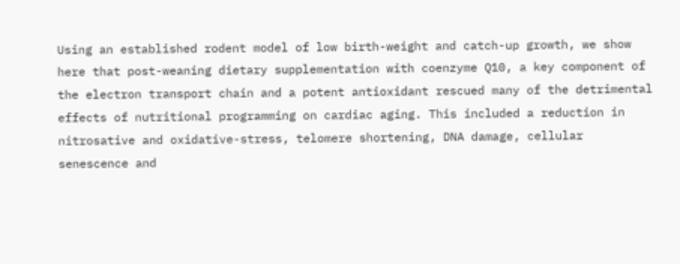Using an established rodent model of low birth-weight and catch-up growth, we show here that post-weaning dietary supplementation with coenzyme Q10, a key component of the electron transport chain and a potent antioxidant rescued many of the detrimental effects of nutritional programming on cardiac aging. This included a reduction in nitrosative and oxidative-stress, telomere shortening, DNA damage, cellular senescence and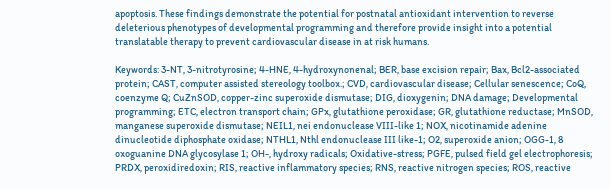apoptosis. These findings demonstrate the potential for postnatal antioxidant intervention to reverse deleterious phenotypes of developmental programming and therefore provide insight into a potential translatable therapy to prevent cardiovascular disease in at risk humans.

Keywords: 3-NT, 3-nitrotyrosine; 4-HNE, 4-hydroxynonenal; BER, base excision repair; Bax, Bcl2-associated protein; CAST, computer assisted stereology toolbox.; CVD, cardiovascular disease; Cellular senescence; CoQ, coenzyme Q; CuZnSOD, copper-zinc superoxide dismutase; DIG, dioxygenin; DNA damage; Developmental programming; ETC, electron transport chain; GPx, glutathione peroxidase; GR, glutathione reductase; MnSOD, manganese superoxide dismutase; NEIL1, nei endonuclease VIII-like 1; NOX, nicotinamide adenine dinucleotide diphosphate oxidase; NTHL1, Nthl endonuclease III like-1; O2, superoxide anion; OGG-1, 8 oxoguanine DNA glycosylase 1; OH-, hydroxy radicals; Oxidative-stress; PGFE, pulsed field gel electrophoresis; PRDX, peroxidiredoxin; RIS, reactive inflammatory species; RNS, reactive nitrogen species; ROS, reactive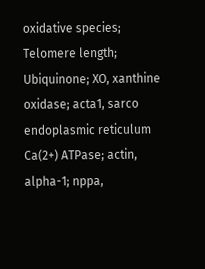oxidative species; Telomere length; Ubiquinone; XO, xanthine oxidase; acta1, sarco endoplasmic reticulum Ca(2+) ATPase; actin, alpha-1; nppa,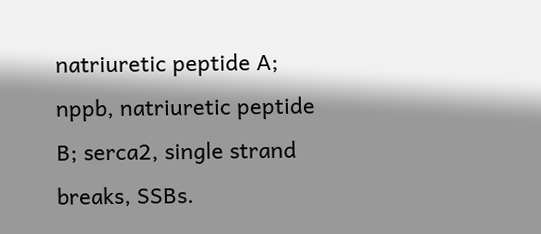natriuretic peptide A; nppb, natriuretic peptide B; serca2, single strand breaks, SSBs.